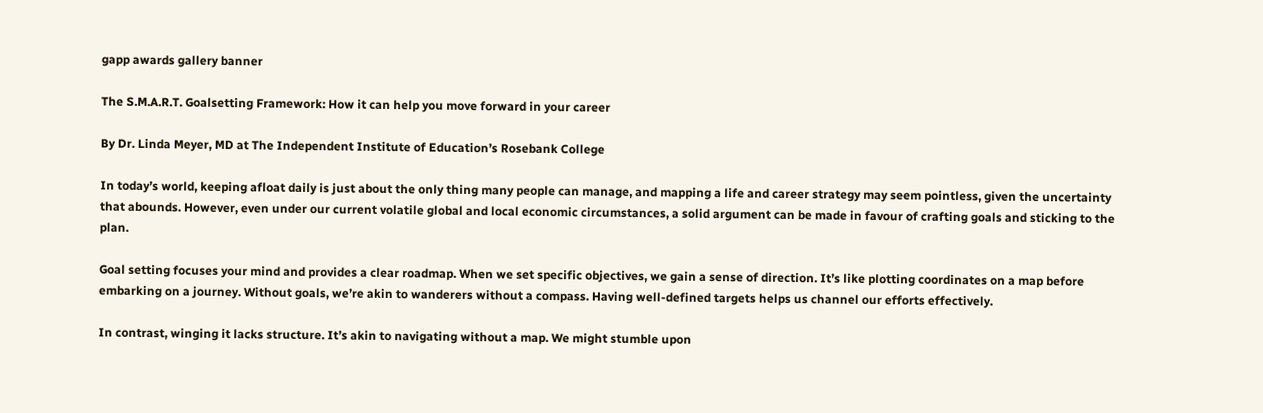gapp awards gallery banner

The S.M.A.R.T. Goalsetting Framework: How it can help you move forward in your career

By Dr. Linda Meyer, MD at The Independent Institute of Education’s Rosebank College

In today’s world, keeping afloat daily is just about the only thing many people can manage, and mapping a life and career strategy may seem pointless, given the uncertainty that abounds. However, even under our current volatile global and local economic circumstances, a solid argument can be made in favour of crafting goals and sticking to the plan.

Goal setting focuses your mind and provides a clear roadmap. When we set specific objectives, we gain a sense of direction. It’s like plotting coordinates on a map before embarking on a journey. Without goals, we’re akin to wanderers without a compass. Having well-defined targets helps us channel our efforts effectively.

In contrast, winging it lacks structure. It’s akin to navigating without a map. We might stumble upon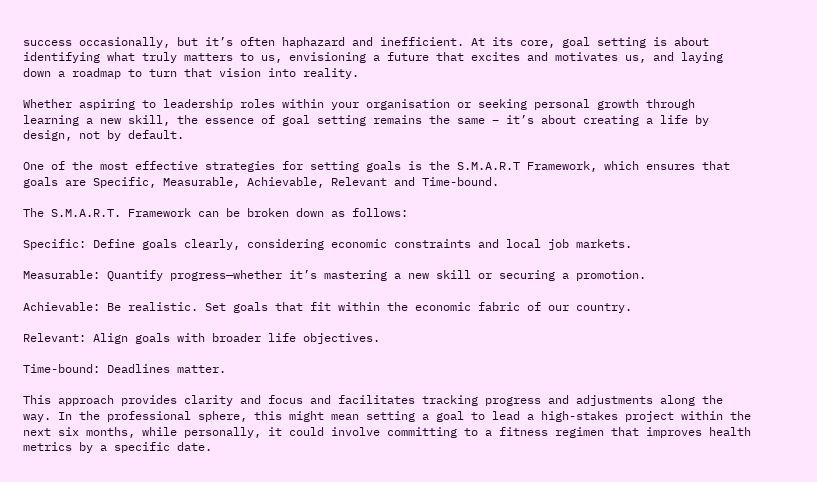success occasionally, but it’s often haphazard and inefficient. At its core, goal setting is about identifying what truly matters to us, envisioning a future that excites and motivates us, and laying down a roadmap to turn that vision into reality.

Whether aspiring to leadership roles within your organisation or seeking personal growth through learning a new skill, the essence of goal setting remains the same – it’s about creating a life by design, not by default.

One of the most effective strategies for setting goals is the S.M.A.R.T Framework, which ensures that goals are Specific, Measurable, Achievable, Relevant and Time-bound.

The S.M.A.R.T. Framework can be broken down as follows:

Specific: Define goals clearly, considering economic constraints and local job markets.

Measurable: Quantify progress—whether it’s mastering a new skill or securing a promotion.

Achievable: Be realistic. Set goals that fit within the economic fabric of our country.

Relevant: Align goals with broader life objectives.

Time-bound: Deadlines matter.

This approach provides clarity and focus and facilitates tracking progress and adjustments along the way. In the professional sphere, this might mean setting a goal to lead a high-stakes project within the next six months, while personally, it could involve committing to a fitness regimen that improves health metrics by a specific date.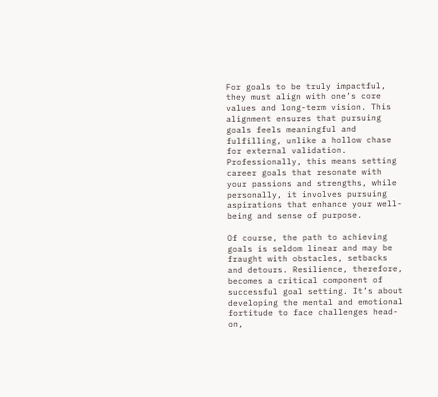For goals to be truly impactful, they must align with one’s core values and long-term vision. This alignment ensures that pursuing goals feels meaningful and fulfilling, unlike a hollow chase for external validation. Professionally, this means setting career goals that resonate with your passions and strengths, while personally, it involves pursuing aspirations that enhance your well-being and sense of purpose.

Of course, the path to achieving goals is seldom linear and may be fraught with obstacles, setbacks and detours. Resilience, therefore, becomes a critical component of successful goal setting. It’s about developing the mental and emotional fortitude to face challenges head-on,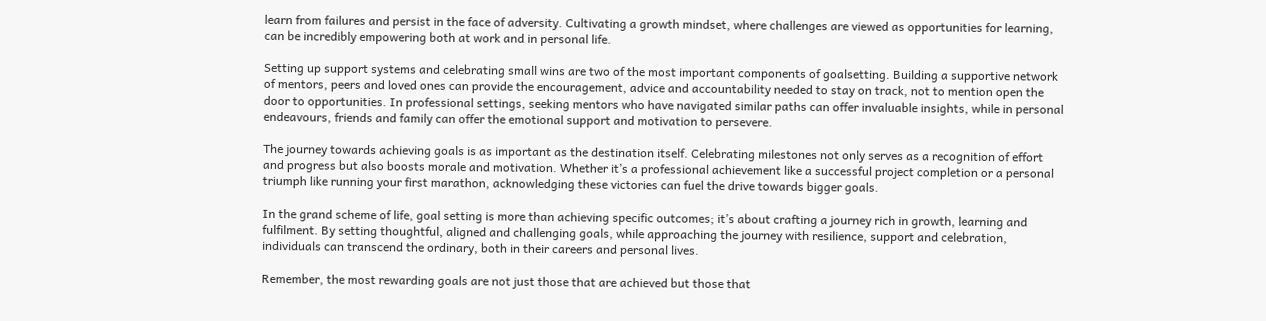learn from failures and persist in the face of adversity. Cultivating a growth mindset, where challenges are viewed as opportunities for learning, can be incredibly empowering both at work and in personal life.

Setting up support systems and celebrating small wins are two of the most important components of goalsetting. Building a supportive network of mentors, peers and loved ones can provide the encouragement, advice and accountability needed to stay on track, not to mention open the door to opportunities. In professional settings, seeking mentors who have navigated similar paths can offer invaluable insights, while in personal endeavours, friends and family can offer the emotional support and motivation to persevere.

The journey towards achieving goals is as important as the destination itself. Celebrating milestones not only serves as a recognition of effort and progress but also boosts morale and motivation. Whether it’s a professional achievement like a successful project completion or a personal triumph like running your first marathon, acknowledging these victories can fuel the drive towards bigger goals.

In the grand scheme of life, goal setting is more than achieving specific outcomes; it’s about crafting a journey rich in growth, learning and fulfilment. By setting thoughtful, aligned and challenging goals, while approaching the journey with resilience, support and celebration, individuals can transcend the ordinary, both in their careers and personal lives.

Remember, the most rewarding goals are not just those that are achieved but those that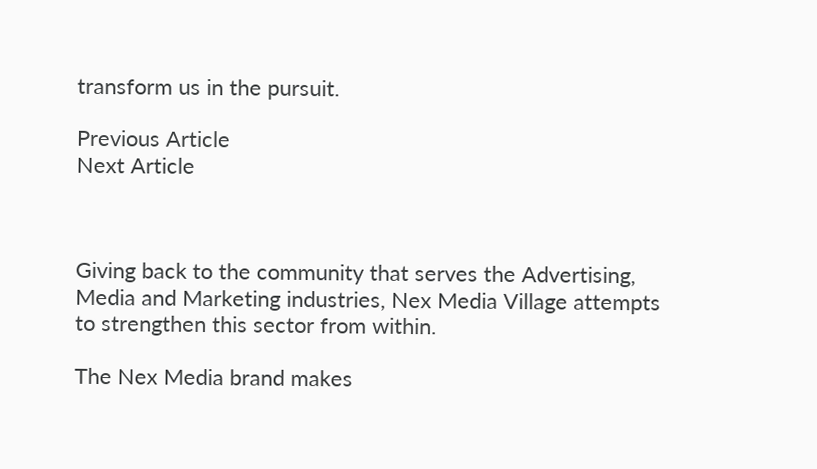transform us in the pursuit.

Previous Article
Next Article



Giving back to the community that serves the Advertising, Media and Marketing industries, Nex Media Village attempts to strengthen this sector from within.

The Nex Media brand makes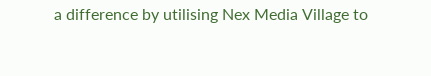a difference by utilising Nex Media Village to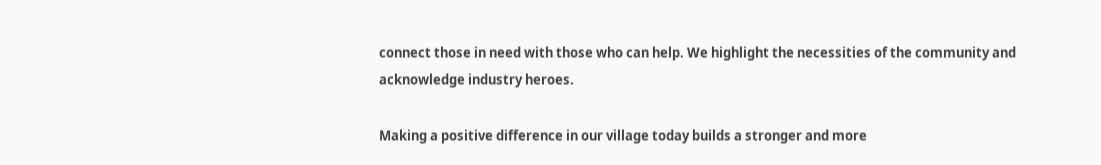connect those in need with those who can help. We highlight the necessities of the community and acknowledge industry heroes.

Making a positive difference in our village today builds a stronger and more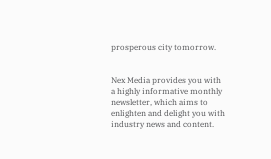prosperous city tomorrow.


Nex Media provides you with a highly informative monthly newsletter, which aims to enlighten and delight you with industry news and content.